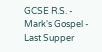GCSE R.S. - Mark's Gospel - Last Supper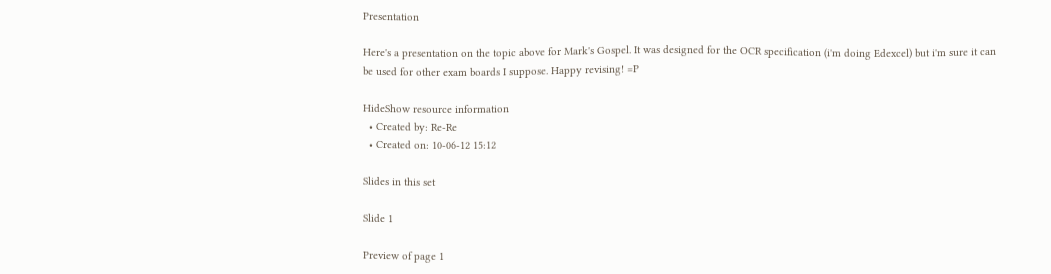Presentation

Here's a presentation on the topic above for Mark's Gospel. It was designed for the OCR specification (i'm doing Edexcel) but i'm sure it can be used for other exam boards I suppose. Happy revising! =P

HideShow resource information
  • Created by: Re-Re
  • Created on: 10-06-12 15:12

Slides in this set

Slide 1

Preview of page 1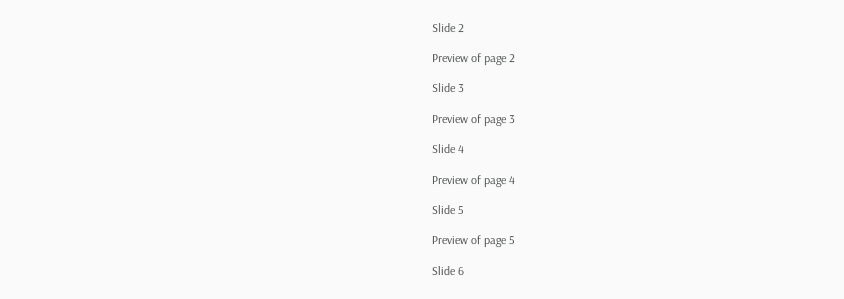Slide 2

Preview of page 2

Slide 3

Preview of page 3

Slide 4

Preview of page 4

Slide 5

Preview of page 5

Slide 6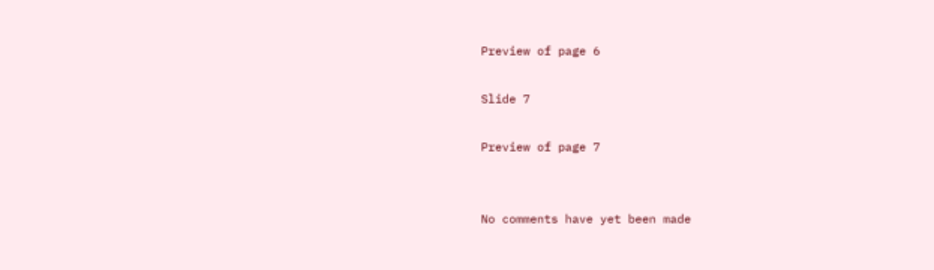Preview of page 6

Slide 7

Preview of page 7


No comments have yet been made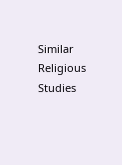Similar Religious Studies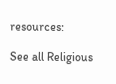resources:

See all Religious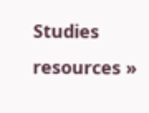Studies resources »